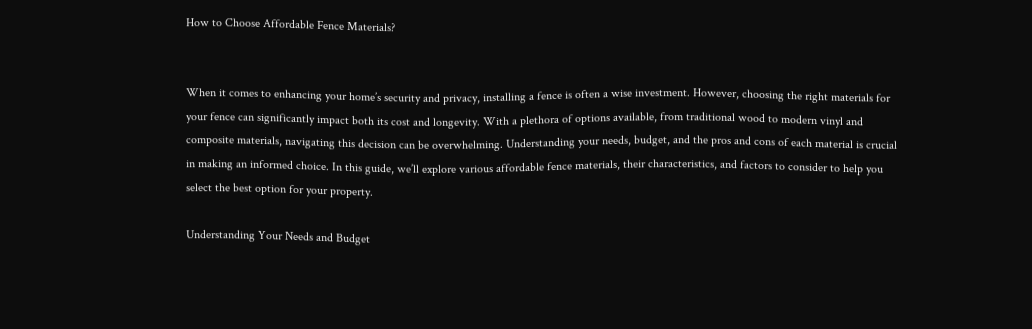How to Choose Affordable Fence Materials?


When it comes to enhancing your home’s security and privacy, installing a fence is often a wise investment. However, choosing the right materials for your fence can significantly impact both its cost and longevity. With a plethora of options available, from traditional wood to modern vinyl and composite materials, navigating this decision can be overwhelming. Understanding your needs, budget, and the pros and cons of each material is crucial in making an informed choice. In this guide, we’ll explore various affordable fence materials, their characteristics, and factors to consider to help you select the best option for your property.

Understanding Your Needs and Budget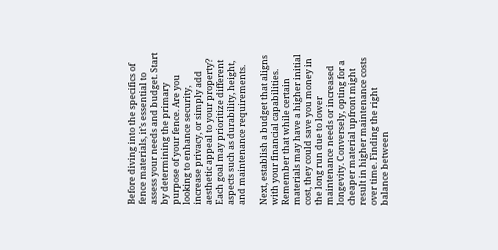Before diving into the specifics of fence materials, it’s essential to assess your needs and budget. Start by determining the primary purpose of your fence. Are you looking to enhance security, increase privacy, or simply add aesthetic appeal to your property? Each goal may prioritize different aspects such as durability, height, and maintenance requirements.

Next, establish a budget that aligns with your financial capabilities. Remember that while certain materials may have a higher initial cost, they could save you money in the long run due to lower maintenance needs or increased longevity. Conversely, opting for a cheaper material upfront might result in higher maintenance costs over time. Finding the right balance between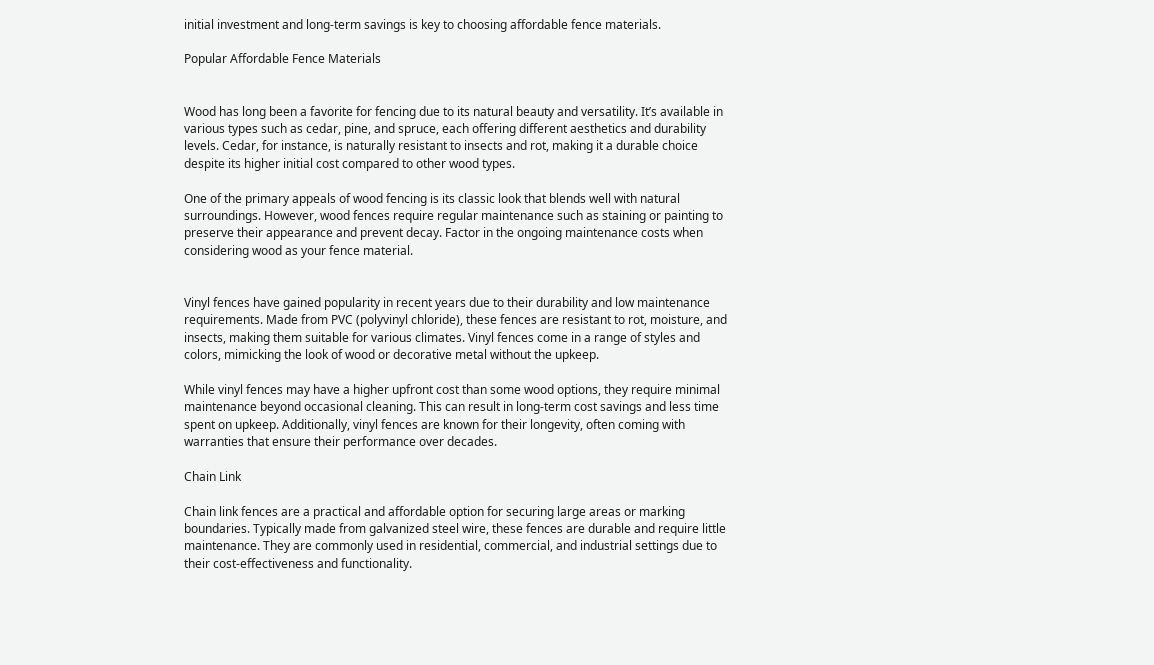initial investment and long-term savings is key to choosing affordable fence materials.

Popular Affordable Fence Materials


Wood has long been a favorite for fencing due to its natural beauty and versatility. It’s available in various types such as cedar, pine, and spruce, each offering different aesthetics and durability levels. Cedar, for instance, is naturally resistant to insects and rot, making it a durable choice despite its higher initial cost compared to other wood types.

One of the primary appeals of wood fencing is its classic look that blends well with natural surroundings. However, wood fences require regular maintenance such as staining or painting to preserve their appearance and prevent decay. Factor in the ongoing maintenance costs when considering wood as your fence material.


Vinyl fences have gained popularity in recent years due to their durability and low maintenance requirements. Made from PVC (polyvinyl chloride), these fences are resistant to rot, moisture, and insects, making them suitable for various climates. Vinyl fences come in a range of styles and colors, mimicking the look of wood or decorative metal without the upkeep.

While vinyl fences may have a higher upfront cost than some wood options, they require minimal maintenance beyond occasional cleaning. This can result in long-term cost savings and less time spent on upkeep. Additionally, vinyl fences are known for their longevity, often coming with warranties that ensure their performance over decades.

Chain Link

Chain link fences are a practical and affordable option for securing large areas or marking boundaries. Typically made from galvanized steel wire, these fences are durable and require little maintenance. They are commonly used in residential, commercial, and industrial settings due to their cost-effectiveness and functionality.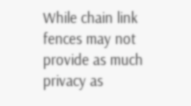While chain link fences may not provide as much privacy as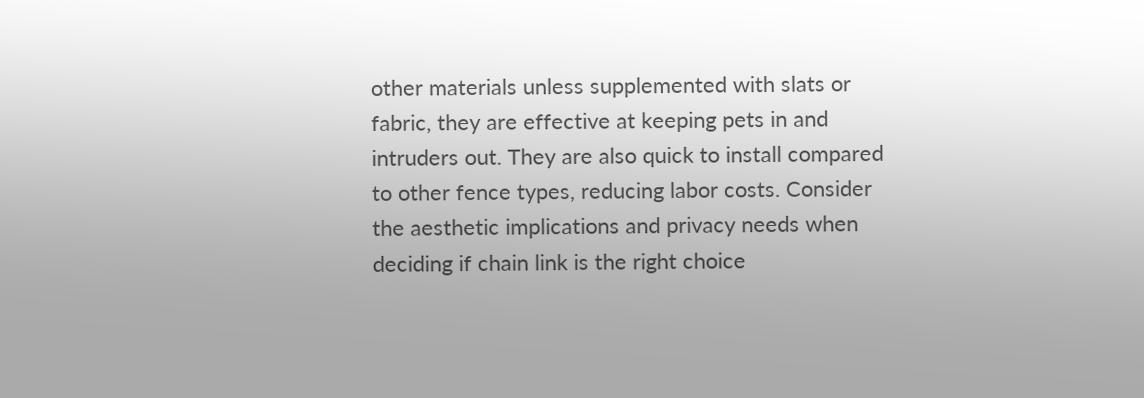other materials unless supplemented with slats or fabric, they are effective at keeping pets in and intruders out. They are also quick to install compared to other fence types, reducing labor costs. Consider the aesthetic implications and privacy needs when deciding if chain link is the right choice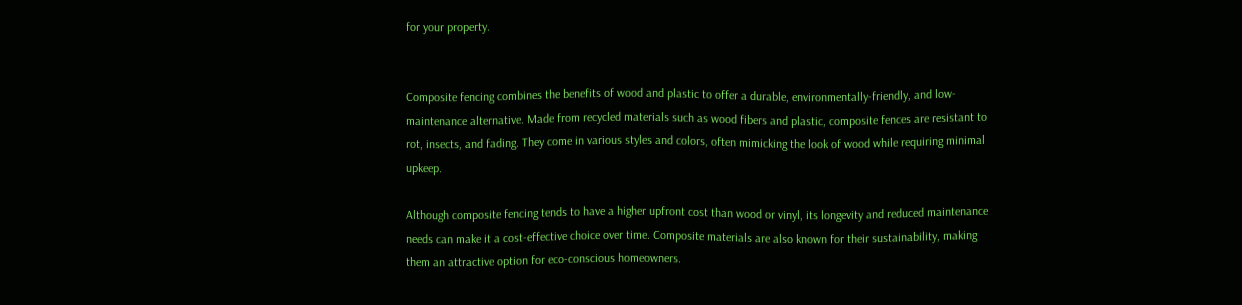for your property.


Composite fencing combines the benefits of wood and plastic to offer a durable, environmentally-friendly, and low-maintenance alternative. Made from recycled materials such as wood fibers and plastic, composite fences are resistant to rot, insects, and fading. They come in various styles and colors, often mimicking the look of wood while requiring minimal upkeep.

Although composite fencing tends to have a higher upfront cost than wood or vinyl, its longevity and reduced maintenance needs can make it a cost-effective choice over time. Composite materials are also known for their sustainability, making them an attractive option for eco-conscious homeowners.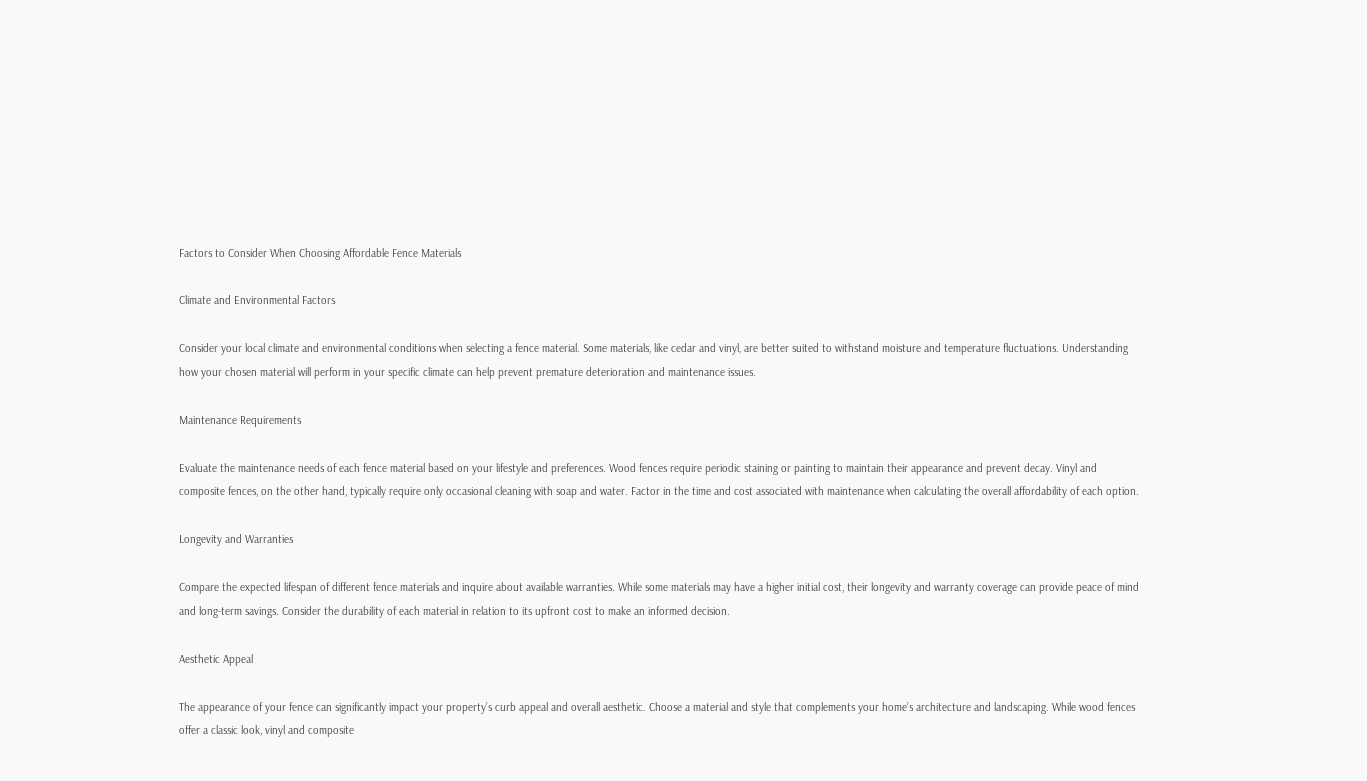Factors to Consider When Choosing Affordable Fence Materials

Climate and Environmental Factors

Consider your local climate and environmental conditions when selecting a fence material. Some materials, like cedar and vinyl, are better suited to withstand moisture and temperature fluctuations. Understanding how your chosen material will perform in your specific climate can help prevent premature deterioration and maintenance issues.

Maintenance Requirements

Evaluate the maintenance needs of each fence material based on your lifestyle and preferences. Wood fences require periodic staining or painting to maintain their appearance and prevent decay. Vinyl and composite fences, on the other hand, typically require only occasional cleaning with soap and water. Factor in the time and cost associated with maintenance when calculating the overall affordability of each option.

Longevity and Warranties

Compare the expected lifespan of different fence materials and inquire about available warranties. While some materials may have a higher initial cost, their longevity and warranty coverage can provide peace of mind and long-term savings. Consider the durability of each material in relation to its upfront cost to make an informed decision.

Aesthetic Appeal

The appearance of your fence can significantly impact your property’s curb appeal and overall aesthetic. Choose a material and style that complements your home’s architecture and landscaping. While wood fences offer a classic look, vinyl and composite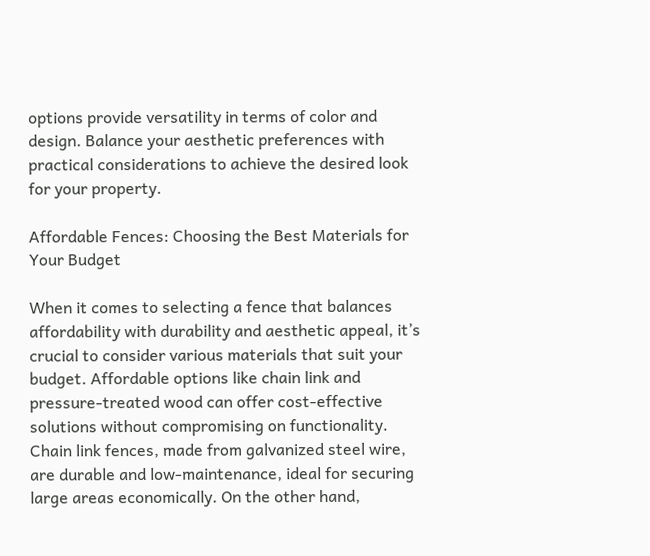options provide versatility in terms of color and design. Balance your aesthetic preferences with practical considerations to achieve the desired look for your property.

Affordable Fences: Choosing the Best Materials for Your Budget

When it comes to selecting a fence that balances affordability with durability and aesthetic appeal, it’s crucial to consider various materials that suit your budget. Affordable options like chain link and pressure-treated wood can offer cost-effective solutions without compromising on functionality. Chain link fences, made from galvanized steel wire, are durable and low-maintenance, ideal for securing large areas economically. On the other hand,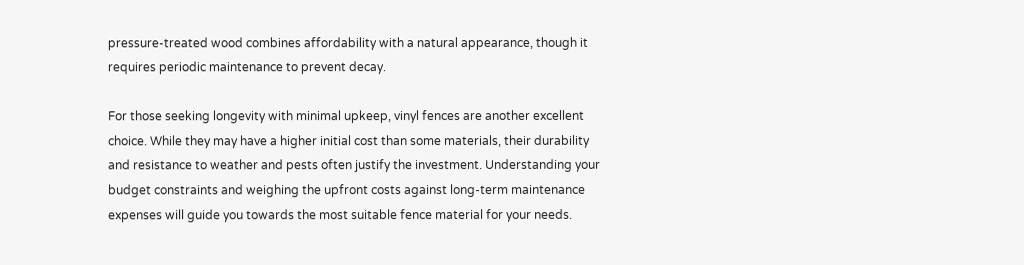pressure-treated wood combines affordability with a natural appearance, though it requires periodic maintenance to prevent decay.

For those seeking longevity with minimal upkeep, vinyl fences are another excellent choice. While they may have a higher initial cost than some materials, their durability and resistance to weather and pests often justify the investment. Understanding your budget constraints and weighing the upfront costs against long-term maintenance expenses will guide you towards the most suitable fence material for your needs.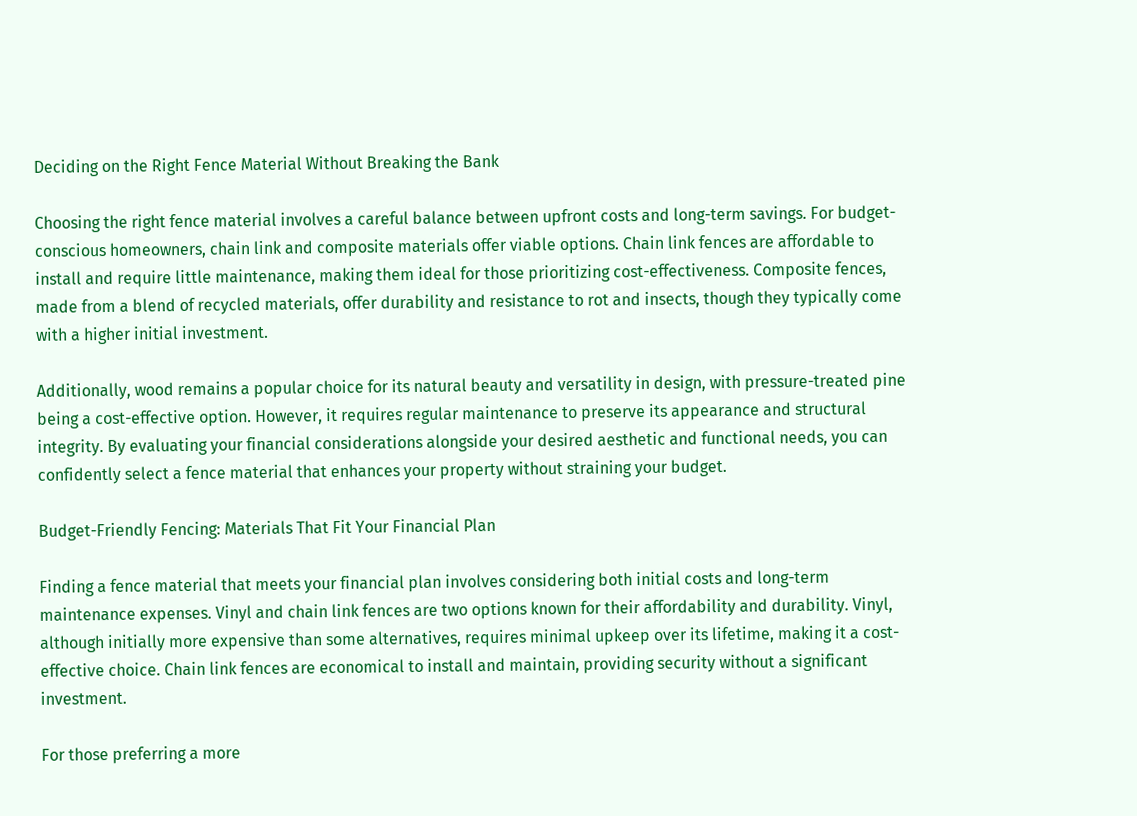Deciding on the Right Fence Material Without Breaking the Bank

Choosing the right fence material involves a careful balance between upfront costs and long-term savings. For budget-conscious homeowners, chain link and composite materials offer viable options. Chain link fences are affordable to install and require little maintenance, making them ideal for those prioritizing cost-effectiveness. Composite fences, made from a blend of recycled materials, offer durability and resistance to rot and insects, though they typically come with a higher initial investment.

Additionally, wood remains a popular choice for its natural beauty and versatility in design, with pressure-treated pine being a cost-effective option. However, it requires regular maintenance to preserve its appearance and structural integrity. By evaluating your financial considerations alongside your desired aesthetic and functional needs, you can confidently select a fence material that enhances your property without straining your budget.

Budget-Friendly Fencing: Materials That Fit Your Financial Plan

Finding a fence material that meets your financial plan involves considering both initial costs and long-term maintenance expenses. Vinyl and chain link fences are two options known for their affordability and durability. Vinyl, although initially more expensive than some alternatives, requires minimal upkeep over its lifetime, making it a cost-effective choice. Chain link fences are economical to install and maintain, providing security without a significant investment.

For those preferring a more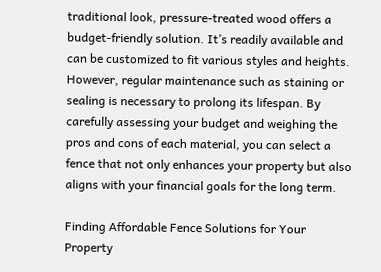traditional look, pressure-treated wood offers a budget-friendly solution. It’s readily available and can be customized to fit various styles and heights. However, regular maintenance such as staining or sealing is necessary to prolong its lifespan. By carefully assessing your budget and weighing the pros and cons of each material, you can select a fence that not only enhances your property but also aligns with your financial goals for the long term.

Finding Affordable Fence Solutions for Your Property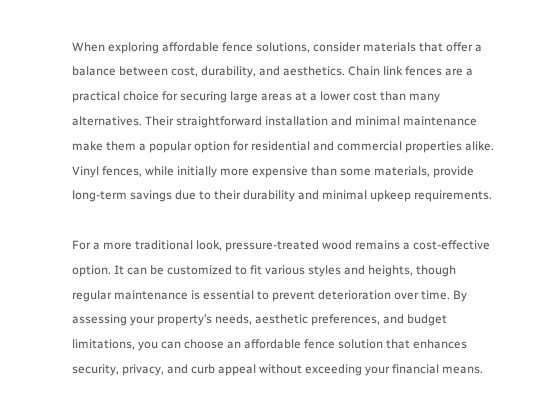When exploring affordable fence solutions, consider materials that offer a balance between cost, durability, and aesthetics. Chain link fences are a practical choice for securing large areas at a lower cost than many alternatives. Their straightforward installation and minimal maintenance make them a popular option for residential and commercial properties alike. Vinyl fences, while initially more expensive than some materials, provide long-term savings due to their durability and minimal upkeep requirements.

For a more traditional look, pressure-treated wood remains a cost-effective option. It can be customized to fit various styles and heights, though regular maintenance is essential to prevent deterioration over time. By assessing your property’s needs, aesthetic preferences, and budget limitations, you can choose an affordable fence solution that enhances security, privacy, and curb appeal without exceeding your financial means.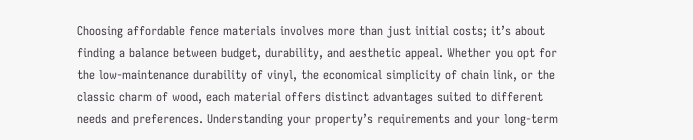Choosing affordable fence materials involves more than just initial costs; it’s about finding a balance between budget, durability, and aesthetic appeal. Whether you opt for the low-maintenance durability of vinyl, the economical simplicity of chain link, or the classic charm of wood, each material offers distinct advantages suited to different needs and preferences. Understanding your property’s requirements and your long-term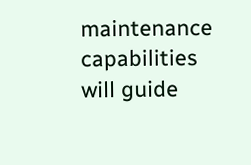maintenance capabilities will guide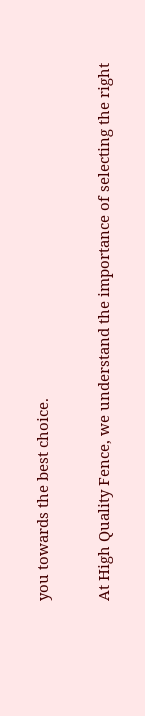you towards the best choice.

At High Quality Fence, we understand the importance of selecting the right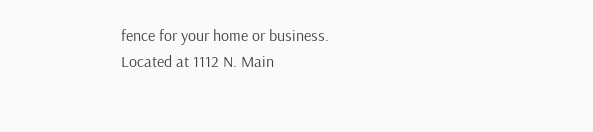fence for your home or business. Located at 1112 N. Main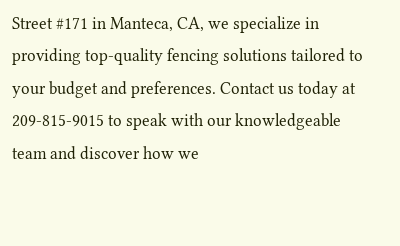Street #171 in Manteca, CA, we specialize in providing top-quality fencing solutions tailored to your budget and preferences. Contact us today at 209-815-9015 to speak with our knowledgeable team and discover how we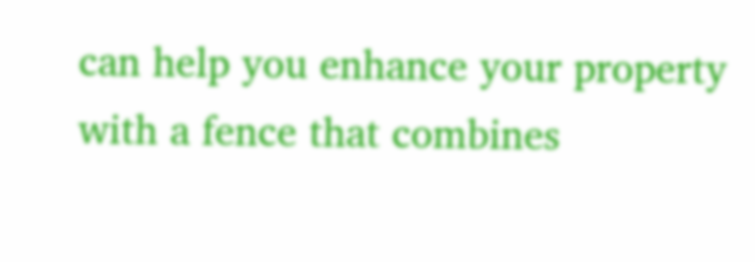can help you enhance your property with a fence that combines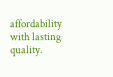affordability with lasting quality.